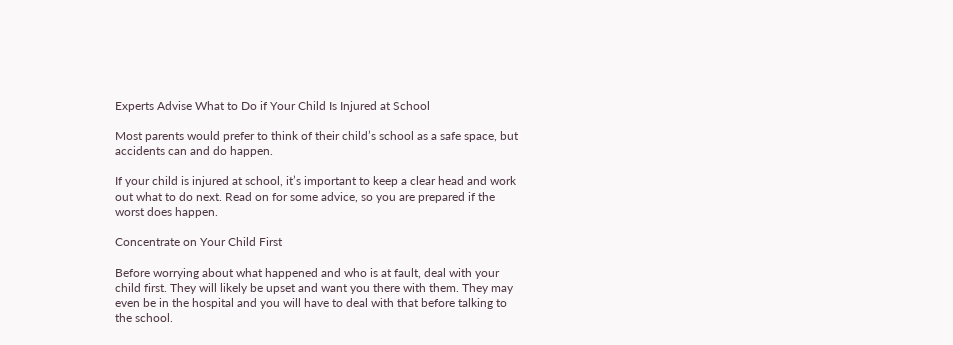Experts Advise What to Do if Your Child Is Injured at School

Most parents would prefer to think of their child’s school as a safe space, but accidents can and do happen.

If your child is injured at school, it’s important to keep a clear head and work out what to do next. Read on for some advice, so you are prepared if the worst does happen.

Concentrate on Your Child First

Before worrying about what happened and who is at fault, deal with your child first. They will likely be upset and want you there with them. They may even be in the hospital and you will have to deal with that before talking to the school.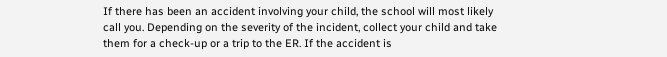If there has been an accident involving your child, the school will most likely call you. Depending on the severity of the incident, collect your child and take them for a check-up or a trip to the ER. If the accident is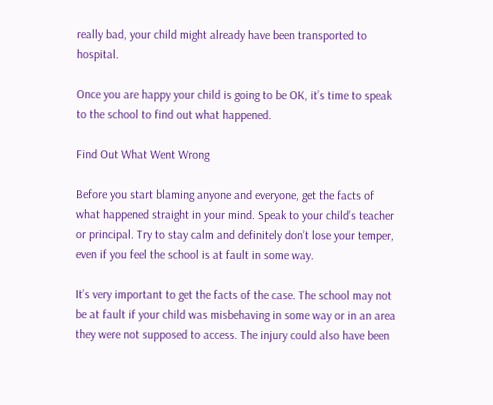really bad, your child might already have been transported to hospital.

Once you are happy your child is going to be OK, it’s time to speak to the school to find out what happened.

Find Out What Went Wrong

Before you start blaming anyone and everyone, get the facts of what happened straight in your mind. Speak to your child’s teacher or principal. Try to stay calm and definitely don’t lose your temper, even if you feel the school is at fault in some way.

It’s very important to get the facts of the case. The school may not be at fault if your child was misbehaving in some way or in an area they were not supposed to access. The injury could also have been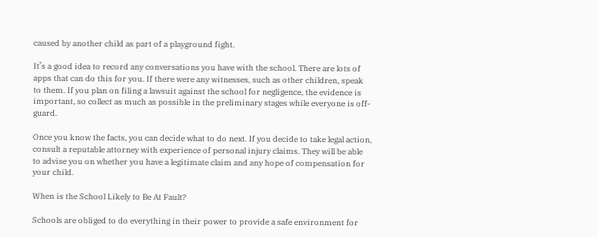caused by another child as part of a playground fight.

It’s a good idea to record any conversations you have with the school. There are lots of apps that can do this for you. If there were any witnesses, such as other children, speak to them. If you plan on filing a lawsuit against the school for negligence, the evidence is important, so collect as much as possible in the preliminary stages while everyone is off-guard.

Once you know the facts, you can decide what to do next. If you decide to take legal action, consult a reputable attorney with experience of personal injury claims. They will be able to advise you on whether you have a legitimate claim and any hope of compensation for your child.

When is the School Likely to Be At Fault?

Schools are obliged to do everything in their power to provide a safe environment for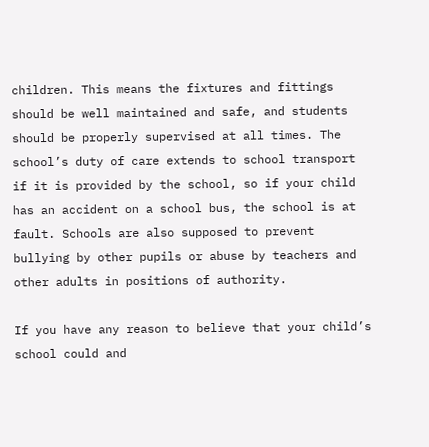children. This means the fixtures and fittings should be well maintained and safe, and students should be properly supervised at all times. The school’s duty of care extends to school transport if it is provided by the school, so if your child has an accident on a school bus, the school is at fault. Schools are also supposed to prevent bullying by other pupils or abuse by teachers and other adults in positions of authority.

If you have any reason to believe that your child’s school could and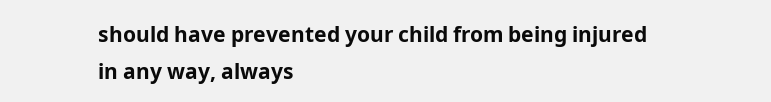should have prevented your child from being injured in any way, always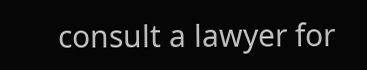consult a lawyer for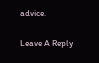advice.

Leave A Reply